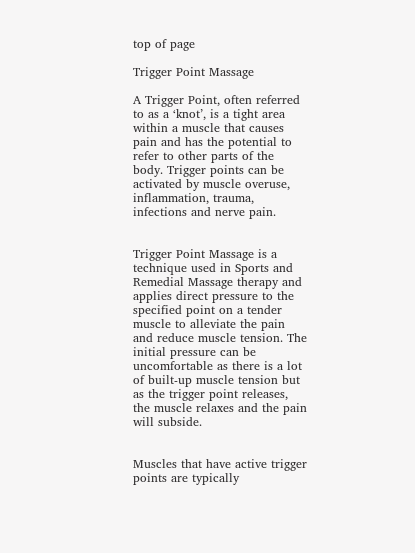top of page

Trigger Point Massage

A Trigger Point, often referred to as a ‘knot’, is a tight area within a muscle that causes pain and has the potential to refer to other parts of the body. Trigger points can be activated by muscle overuse, inflammation, trauma, infections and nerve pain.


Trigger Point Massage is a technique used in Sports and Remedial Massage therapy and applies direct pressure to the specified point on a tender muscle to alleviate the pain and reduce muscle tension. The initial pressure can be uncomfortable as there is a lot of built-up muscle tension but as the trigger point releases, the muscle relaxes and the pain will subside.


Muscles that have active trigger points are typically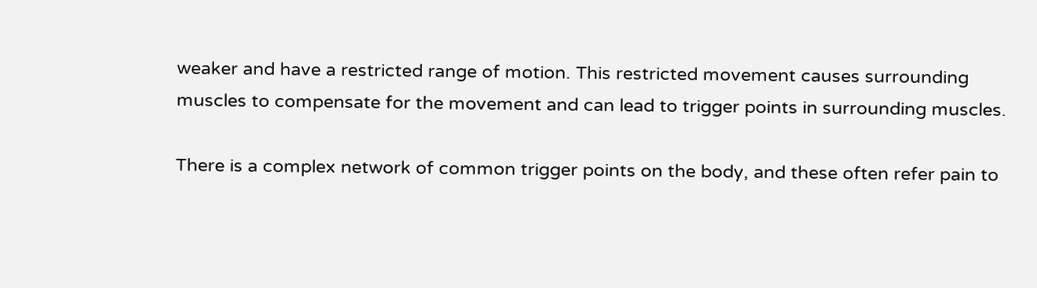weaker and have a restricted range of motion. This restricted movement causes surrounding muscles to compensate for the movement and can lead to trigger points in surrounding muscles.

There is a complex network of common trigger points on the body, and these often refer pain to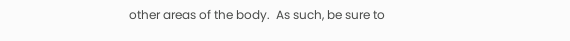other areas of the body.  As such, be sure to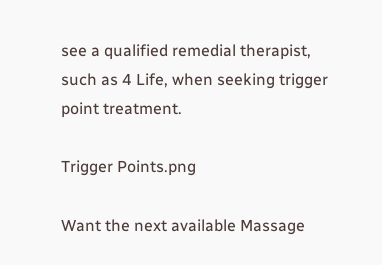see a qualified remedial therapist, such as 4 Life, when seeking trigger point treatment.

Trigger Points.png

Want the next available Massage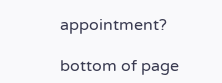appointment?

bottom of page